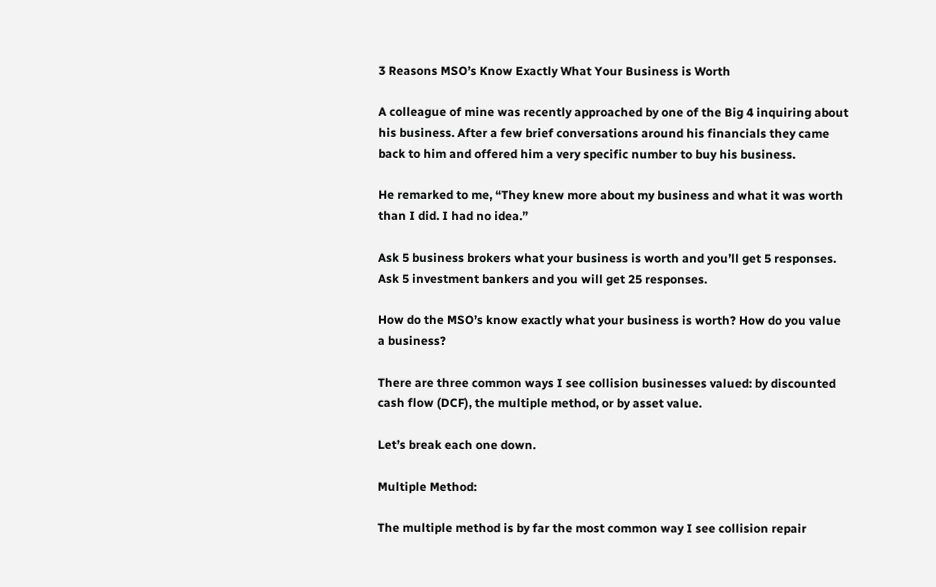3 Reasons MSO’s Know Exactly What Your Business is Worth

A colleague of mine was recently approached by one of the Big 4 inquiring about his business. After a few brief conversations around his financials they came back to him and offered him a very specific number to buy his business.

He remarked to me, “They knew more about my business and what it was worth than I did. I had no idea.”

Ask 5 business brokers what your business is worth and you’ll get 5 responses. Ask 5 investment bankers and you will get 25 responses.

How do the MSO’s know exactly what your business is worth? How do you value a business?

There are three common ways I see collision businesses valued: by discounted cash flow (DCF), the multiple method, or by asset value.

Let’s break each one down.

Multiple Method:

The multiple method is by far the most common way I see collision repair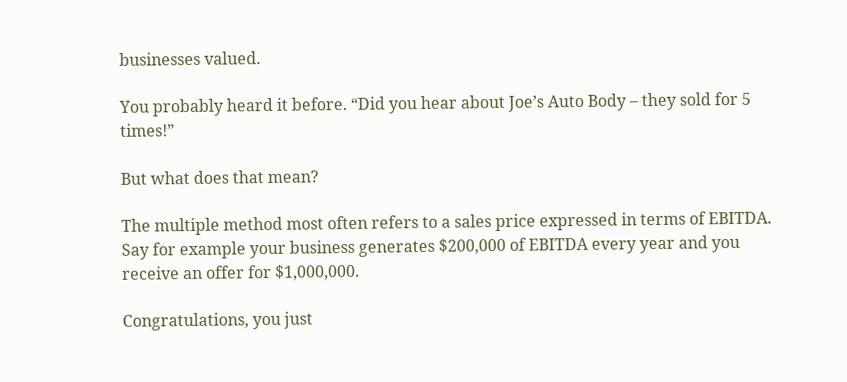businesses valued.

You probably heard it before. “Did you hear about Joe’s Auto Body – they sold for 5 times!”

But what does that mean?

The multiple method most often refers to a sales price expressed in terms of EBITDA. Say for example your business generates $200,000 of EBITDA every year and you receive an offer for $1,000,000.

Congratulations, you just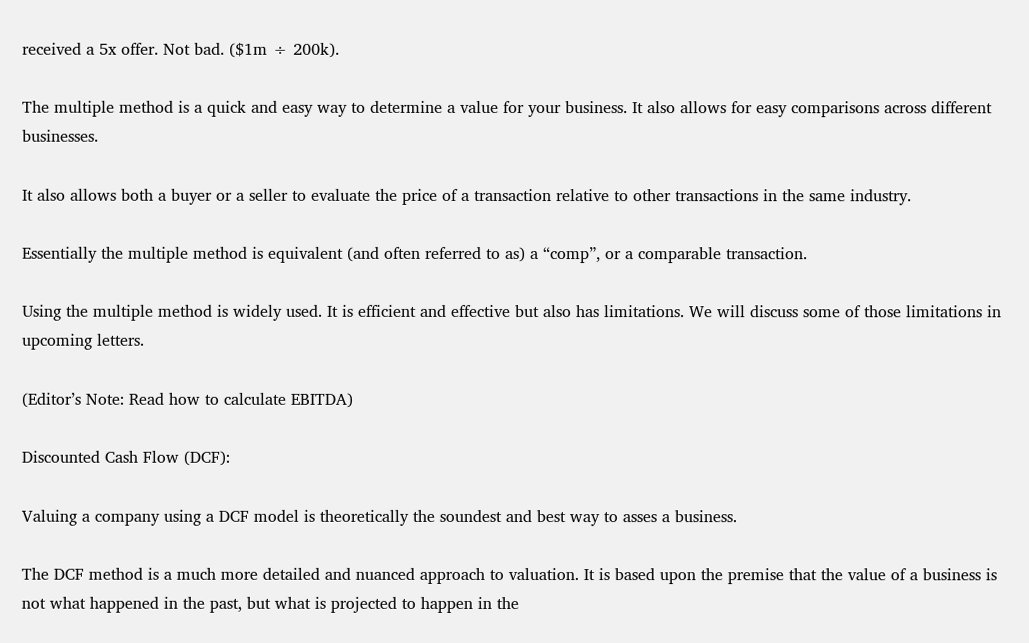received a 5x offer. Not bad. ($1m ÷ 200k).

The multiple method is a quick and easy way to determine a value for your business. It also allows for easy comparisons across different businesses.

It also allows both a buyer or a seller to evaluate the price of a transaction relative to other transactions in the same industry.

Essentially the multiple method is equivalent (and often referred to as) a “comp”, or a comparable transaction.

Using the multiple method is widely used. It is efficient and effective but also has limitations. We will discuss some of those limitations in upcoming letters.

(Editor’s Note: Read how to calculate EBITDA)

Discounted Cash Flow (DCF):

Valuing a company using a DCF model is theoretically the soundest and best way to asses a business.

The DCF method is a much more detailed and nuanced approach to valuation. It is based upon the premise that the value of a business is not what happened in the past, but what is projected to happen in the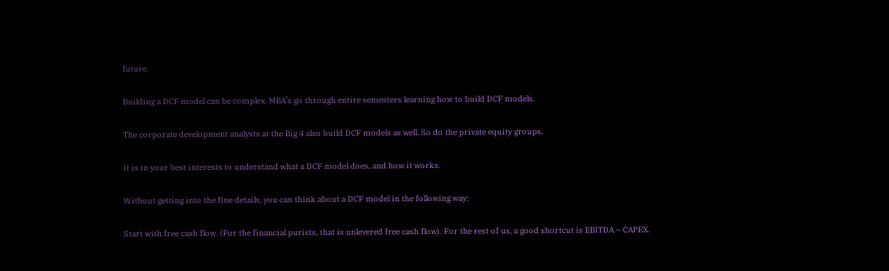future.

Building a DCF model can be complex. MBA’s go through entire semesters learning how to build DCF models.

The corporate development analysts at the Big 4 also build DCF models as well. So do the private equity groups.

It is in your best interests to understand what a DCF model does, and how it works.

Without getting into the fine details, you can think about a DCF model in the following way:

Start with free cash flow. (For the financial purists, that is unlevered free cash flow). For the rest of us, a good shortcut is EBITDA – CAPEX.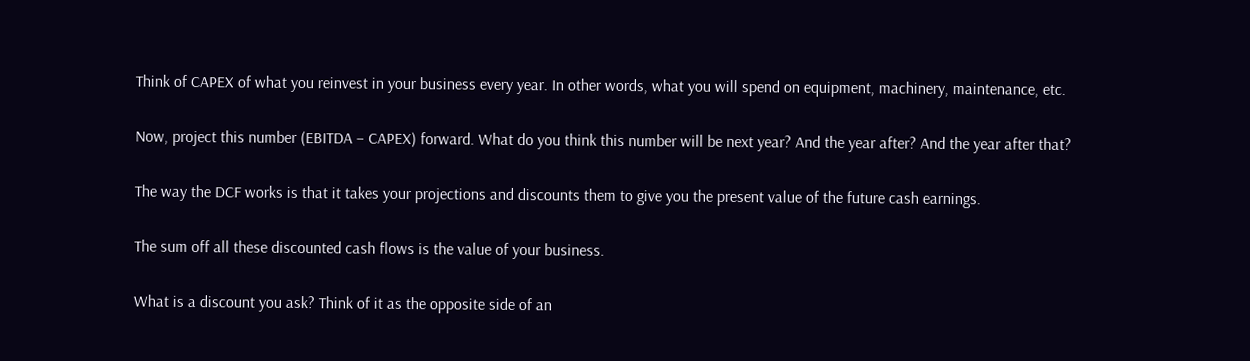Think of CAPEX of what you reinvest in your business every year. In other words, what you will spend on equipment, machinery, maintenance, etc.

Now, project this number (EBITDA – CAPEX) forward. What do you think this number will be next year? And the year after? And the year after that?

The way the DCF works is that it takes your projections and discounts them to give you the present value of the future cash earnings.

The sum off all these discounted cash flows is the value of your business.

What is a discount you ask? Think of it as the opposite side of an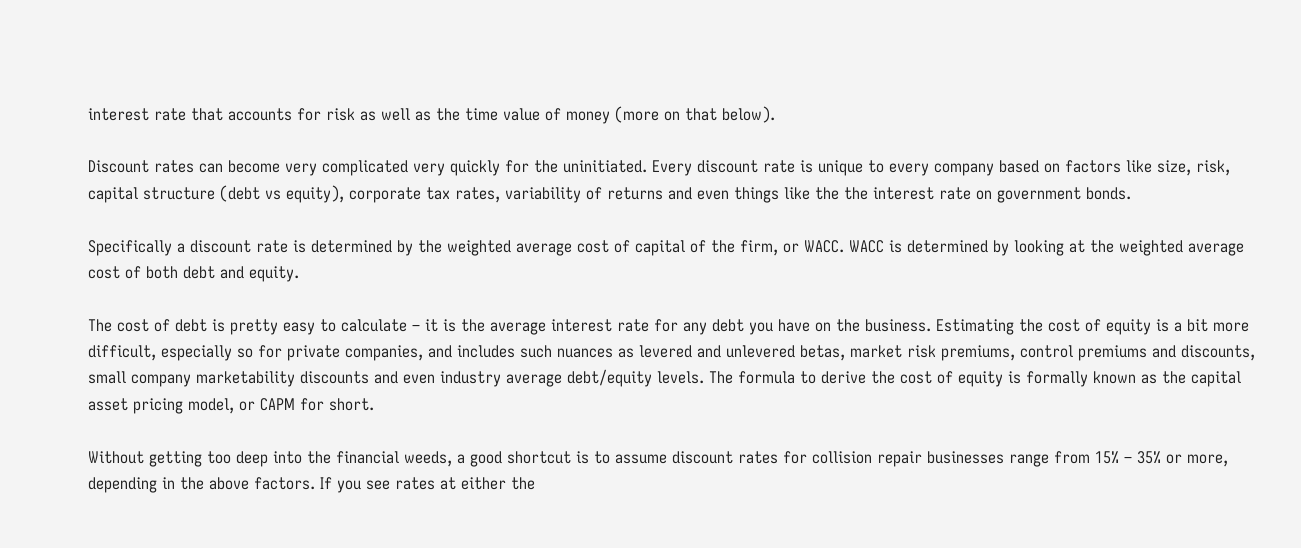interest rate that accounts for risk as well as the time value of money (more on that below).

Discount rates can become very complicated very quickly for the uninitiated. Every discount rate is unique to every company based on factors like size, risk, capital structure (debt vs equity), corporate tax rates, variability of returns and even things like the the interest rate on government bonds.

Specifically a discount rate is determined by the weighted average cost of capital of the firm, or WACC. WACC is determined by looking at the weighted average cost of both debt and equity.

The cost of debt is pretty easy to calculate – it is the average interest rate for any debt you have on the business. Estimating the cost of equity is a bit more difficult, especially so for private companies, and includes such nuances as levered and unlevered betas, market risk premiums, control premiums and discounts, small company marketability discounts and even industry average debt/equity levels. The formula to derive the cost of equity is formally known as the capital asset pricing model, or CAPM for short.

Without getting too deep into the financial weeds, a good shortcut is to assume discount rates for collision repair businesses range from 15% – 35% or more, depending in the above factors. If you see rates at either the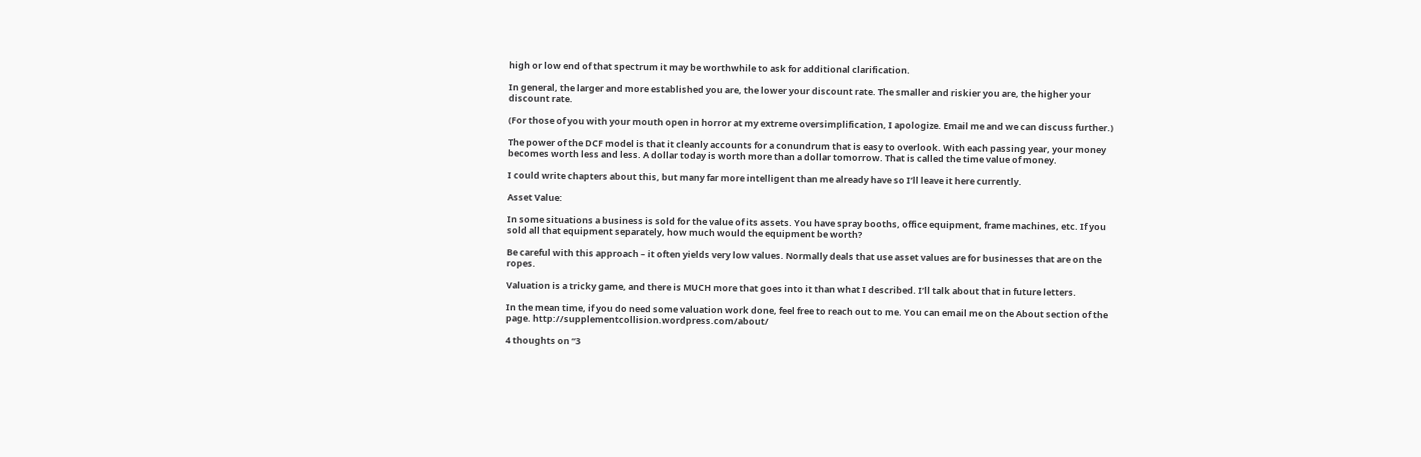high or low end of that spectrum it may be worthwhile to ask for additional clarification.

In general, the larger and more established you are, the lower your discount rate. The smaller and riskier you are, the higher your discount rate.

(For those of you with your mouth open in horror at my extreme oversimplification, I apologize. Email me and we can discuss further.)

The power of the DCF model is that it cleanly accounts for a conundrum that is easy to overlook. With each passing year, your money becomes worth less and less. A dollar today is worth more than a dollar tomorrow. That is called the time value of money.

I could write chapters about this, but many far more intelligent than me already have so I’ll leave it here currently.

Asset Value:

In some situations a business is sold for the value of its assets. You have spray booths, office equipment, frame machines, etc. If you sold all that equipment separately, how much would the equipment be worth?

Be careful with this approach – it often yields very low values. Normally deals that use asset values are for businesses that are on the ropes.

Valuation is a tricky game, and there is MUCH more that goes into it than what I described. I’ll talk about that in future letters.

In the mean time, if you do need some valuation work done, feel free to reach out to me. You can email me on the About section of the page. http://supplementcollision.wordpress.com/about/

4 thoughts on “3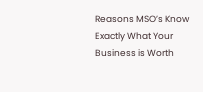Reasons MSO’s Know Exactly What Your Business is Worth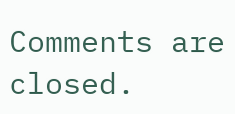Comments are closed.